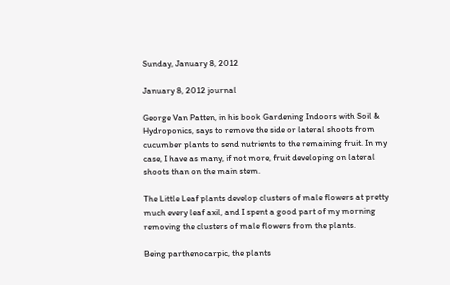Sunday, January 8, 2012

January 8, 2012 journal

George Van Patten, in his book Gardening Indoors with Soil & Hydroponics, says to remove the side or lateral shoots from cucumber plants to send nutrients to the remaining fruit. In my case, I have as many, if not more, fruit developing on lateral shoots than on the main stem.

The Little Leaf plants develop clusters of male flowers at pretty much every leaf axil, and I spent a good part of my morning removing the clusters of male flowers from the plants.

Being parthenocarpic, the plants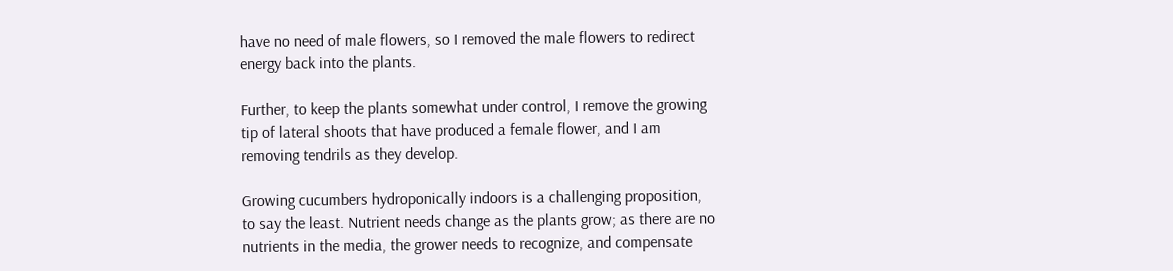have no need of male flowers, so I removed the male flowers to redirect energy back into the plants.

Further, to keep the plants somewhat under control, I remove the growing tip of lateral shoots that have produced a female flower, and I am removing tendrils as they develop.

Growing cucumbers hydroponically indoors is a challenging proposition, to say the least. Nutrient needs change as the plants grow; as there are no nutrients in the media, the grower needs to recognize, and compensate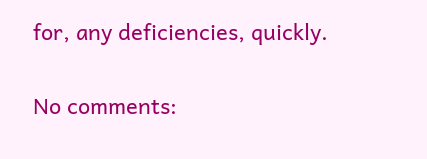for, any deficiencies, quickly.

No comments: